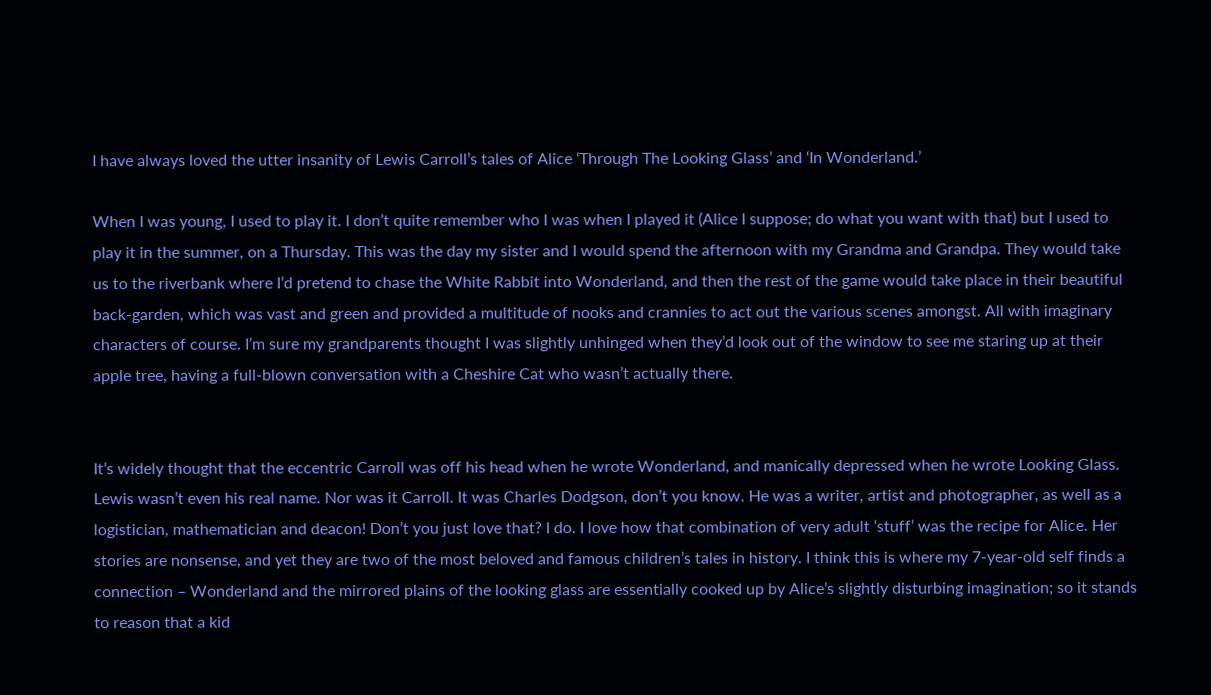I have always loved the utter insanity of Lewis Carroll’s tales of Alice ‘Through The Looking Glass’ and ‘In Wonderland.’

When I was young, I used to play it. I don’t quite remember who I was when I played it (Alice I suppose; do what you want with that) but I used to play it in the summer, on a Thursday. This was the day my sister and I would spend the afternoon with my Grandma and Grandpa. They would take us to the riverbank where I’d pretend to chase the White Rabbit into Wonderland, and then the rest of the game would take place in their beautiful back-garden, which was vast and green and provided a multitude of nooks and crannies to act out the various scenes amongst. All with imaginary characters of course. I’m sure my grandparents thought I was slightly unhinged when they’d look out of the window to see me staring up at their apple tree, having a full-blown conversation with a Cheshire Cat who wasn’t actually there.


It’s widely thought that the eccentric Carroll was off his head when he wrote Wonderland, and manically depressed when he wrote Looking Glass. Lewis wasn’t even his real name. Nor was it Carroll. It was Charles Dodgson, don’t you know. He was a writer, artist and photographer, as well as a logistician, mathematician and deacon! Don’t you just love that? I do. I love how that combination of very adult ‘stuff’ was the recipe for Alice. Her stories are nonsense, and yet they are two of the most beloved and famous children’s tales in history. I think this is where my 7-year-old self finds a connection – Wonderland and the mirrored plains of the looking glass are essentially cooked up by Alice’s slightly disturbing imagination; so it stands to reason that a kid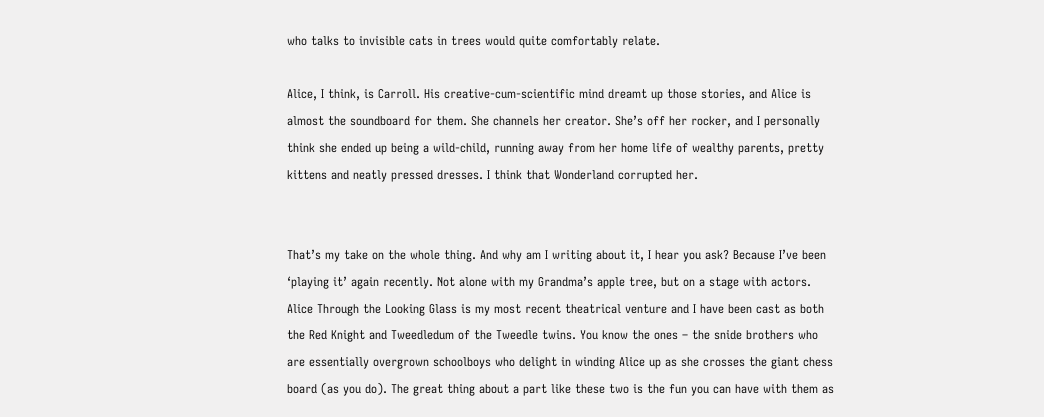who talks to invisible cats in trees would quite comfortably relate.

Alice, I think, is Carroll. His creative-cum-scientific mind dreamt up those stories, and Alice is almost the soundboard for them. She channels her creator. She’s off her rocker, and I personally think she ended up being a wild-child, running away from her home life of wealthy parents, pretty kittens and neatly pressed dresses. I think that Wonderland corrupted her.


That’s my take on the whole thing. And why am I writing about it, I hear you ask? Because I’ve been ‘playing it’ again recently. Not alone with my Grandma’s apple tree, but on a stage with actors. Alice Through the Looking Glass is my most recent theatrical venture and I have been cast as both the Red Knight and Tweedledum of the Tweedle twins. You know the ones – the snide brothers who are essentially overgrown schoolboys who delight in winding Alice up as she crosses the giant chess board (as you do). The great thing about a part like these two is the fun you can have with them as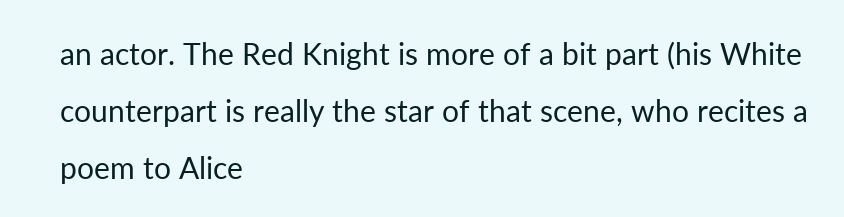an actor. The Red Knight is more of a bit part (his White counterpart is really the star of that scene, who recites a poem to Alice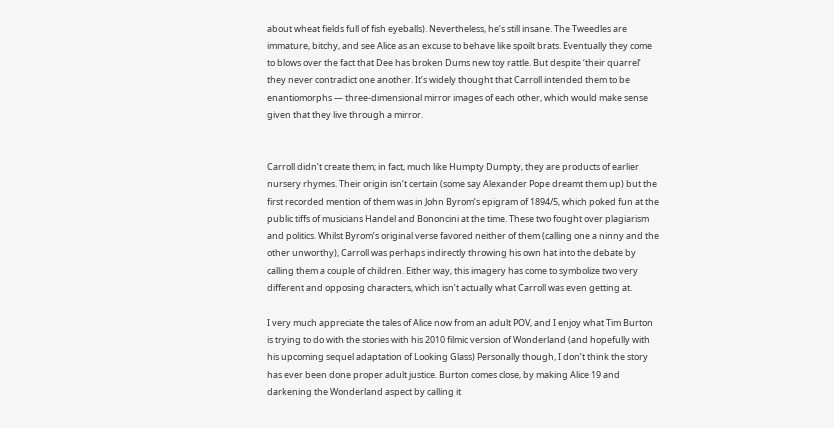about wheat fields full of fish eyeballs). Nevertheless, he’s still insane. The Tweedles are immature, bitchy, and see Alice as an excuse to behave like spoilt brats. Eventually they come to blows over the fact that Dee has broken Dums new toy rattle. But despite ‘their quarrel’ they never contradict one another. It’s widely thought that Carroll intended them to be enantiomorphs — three-dimensional mirror images of each other, which would make sense given that they live through a mirror.


Carroll didn’t create them; in fact, much like Humpty Dumpty, they are products of earlier nursery rhymes. Their origin isn’t certain (some say Alexander Pope dreamt them up) but the first recorded mention of them was in John Byrom’s epigram of 1894/5, which poked fun at the public tiffs of musicians Handel and Bononcini at the time. These two fought over plagiarism and politics. Whilst Byrom’s original verse favored neither of them (calling one a ninny and the other unworthy), Carroll was perhaps indirectly throwing his own hat into the debate by calling them a couple of children. Either way, this imagery has come to symbolize two very different and opposing characters, which isn’t actually what Carroll was even getting at.

I very much appreciate the tales of Alice now from an adult POV, and I enjoy what Tim Burton is trying to do with the stories with his 2010 filmic version of Wonderland (and hopefully with his upcoming sequel adaptation of Looking Glass) Personally though, I don’t think the story has ever been done proper adult justice. Burton comes close, by making Alice 19 and darkening the Wonderland aspect by calling it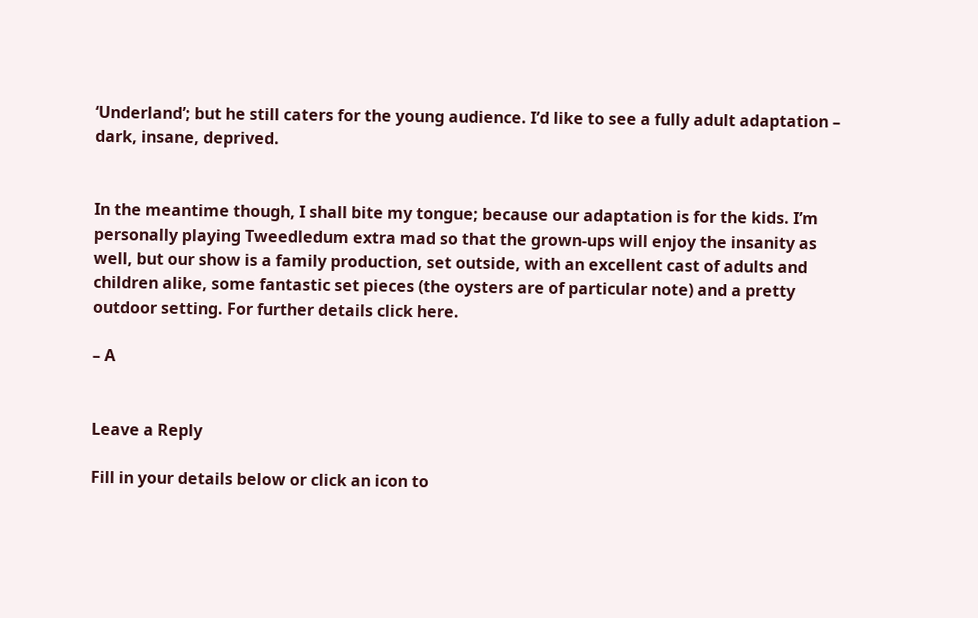‘Underland’; but he still caters for the young audience. I’d like to see a fully adult adaptation – dark, insane, deprived.


In the meantime though, I shall bite my tongue; because our adaptation is for the kids. I’m personally playing Tweedledum extra mad so that the grown-ups will enjoy the insanity as well, but our show is a family production, set outside, with an excellent cast of adults and children alike, some fantastic set pieces (the oysters are of particular note) and a pretty outdoor setting. For further details click here.

– A


Leave a Reply

Fill in your details below or click an icon to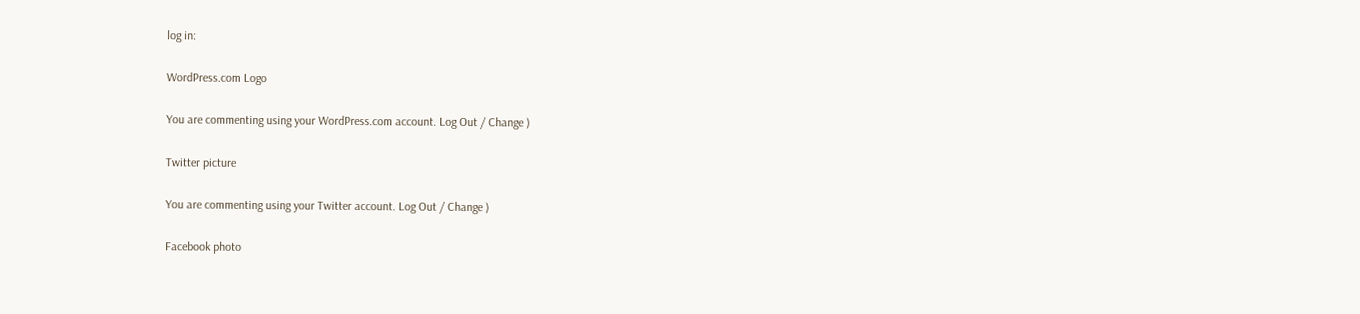log in:

WordPress.com Logo

You are commenting using your WordPress.com account. Log Out / Change )

Twitter picture

You are commenting using your Twitter account. Log Out / Change )

Facebook photo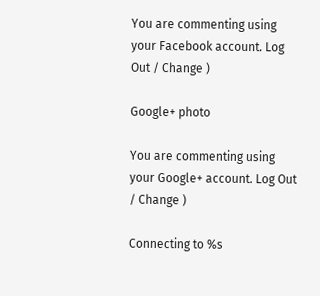You are commenting using your Facebook account. Log Out / Change )

Google+ photo

You are commenting using your Google+ account. Log Out / Change )

Connecting to %s